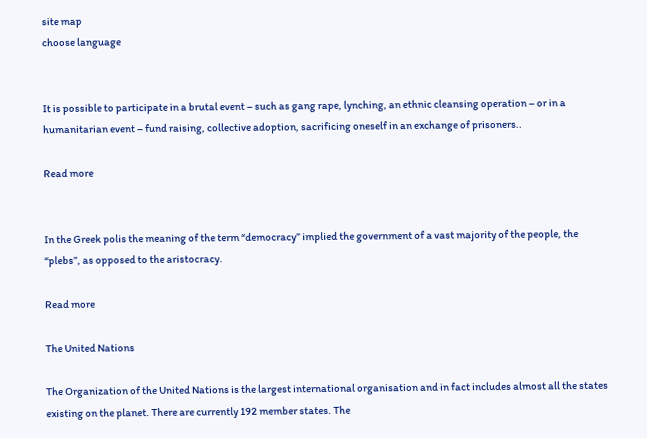site map
choose language


It is possible to participate in a brutal event – such as gang rape, lynching, an ethnic cleansing operation – or in a humanitarian event – fund raising, collective adoption, sacrificing oneself in an exchange of prisoners..

Read more


In the Greek polis the meaning of the term “democracy” implied the government of a vast majority of the people, the “plebs”, as opposed to the aristocracy.

Read more

The United Nations

The Organization of the United Nations is the largest international organisation and in fact includes almost all the states existing on the planet. There are currently 192 member states. The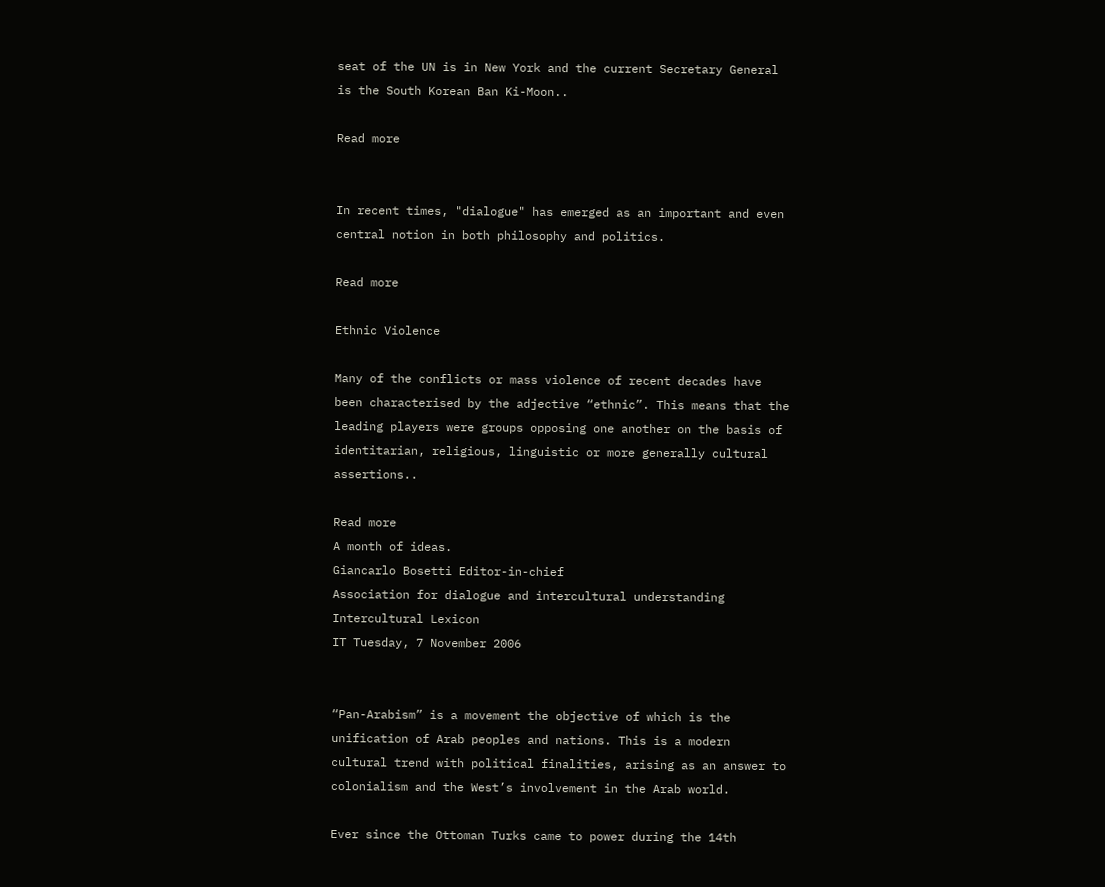seat of the UN is in New York and the current Secretary General is the South Korean Ban Ki-Moon..

Read more


In recent times, "dialogue" has emerged as an important and even central notion in both philosophy and politics.

Read more

Ethnic Violence

Many of the conflicts or mass violence of recent decades have been characterised by the adjective “ethnic”. This means that the leading players were groups opposing one another on the basis of identitarian, religious, linguistic or more generally cultural assertions..

Read more
A month of ideas.
Giancarlo Bosetti Editor-in-chief
Association for dialogue and intercultural understanding
Intercultural Lexicon
IT Tuesday, 7 November 2006


“Pan-Arabism” is a movement the objective of which is the unification of Arab peoples and nations. This is a modern cultural trend with political finalities, arising as an answer to colonialism and the West’s involvement in the Arab world.

Ever since the Ottoman Turks came to power during the 14th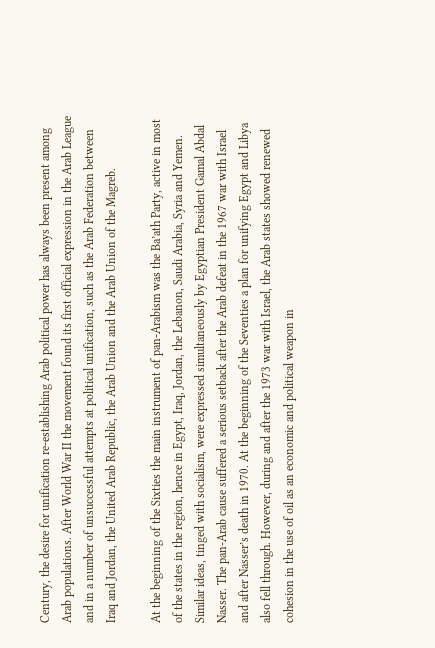Century, the desire for unification re-establishing Arab political power has always been present among Arab populations. After World War II the movement found its first official expression in the Arab League and in a number of unsuccessful attempts at political unification, such as the Arab Federation between Iraq and Jordan, the United Arab Republic, the Arab Union and the Arab Union of the Magreb.

At the beginning of the Sixties the main instrument of pan-Arabism was the Ba’ath Party, active in most of the states in the region, hence in Egypt, Iraq, Jordan, the Lebanon, Saudi Arabia, Syria and Yemen. Similar ideas, tinged with socialism, were expressed simultaneously by Egyptian President Gamal Abdal Nasser. The pan-Arab cause suffered a serious setback after the Arab defeat in the 1967 war with Israel and after Nasser’s death in 1970. At the beginning of the Seventies a plan for unifying Egypt and Libya also fell through. However, during and after the 1973 war with Israel, the Arab states showed renewed cohesion in the use of oil as an economic and political weapon in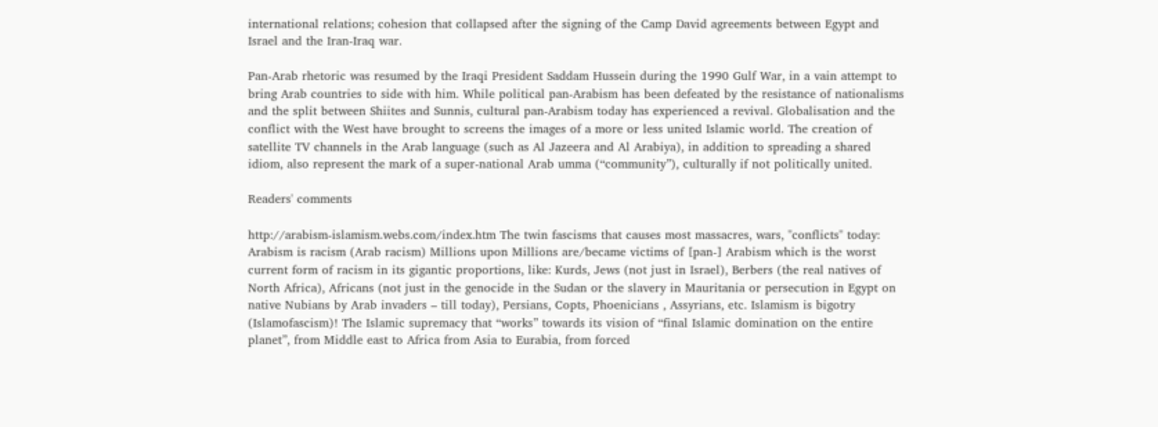international relations; cohesion that collapsed after the signing of the Camp David agreements between Egypt and Israel and the Iran-Iraq war.

Pan-Arab rhetoric was resumed by the Iraqi President Saddam Hussein during the 1990 Gulf War, in a vain attempt to bring Arab countries to side with him. While political pan-Arabism has been defeated by the resistance of nationalisms and the split between Shiites and Sunnis, cultural pan-Arabism today has experienced a revival. Globalisation and the conflict with the West have brought to screens the images of a more or less united Islamic world. The creation of satellite TV channels in the Arab language (such as Al Jazeera and Al Arabiya), in addition to spreading a shared idiom, also represent the mark of a super-national Arab umma (“community”), culturally if not politically united.

Readers' comments

http://arabism-islamism.webs.com/index.htm The twin fascisms that causes most massacres, wars, "conflicts" today: Arabism is racism (Arab racism) Millions upon Millions are/became victims of [pan-] Arabism which is the worst current form of racism in its gigantic proportions, like: Kurds, Jews (not just in Israel), Berbers (the real natives of North Africa), Africans (not just in the genocide in the Sudan or the slavery in Mauritania or persecution in Egypt on native Nubians by Arab invaders – till today), Persians, Copts, Phoenicians , Assyrians, etc. Islamism is bigotry (Islamofascism)! The Islamic supremacy that “works” towards its vision of “final Islamic domination on the entire planet”, from Middle east to Africa from Asia to Eurabia, from forced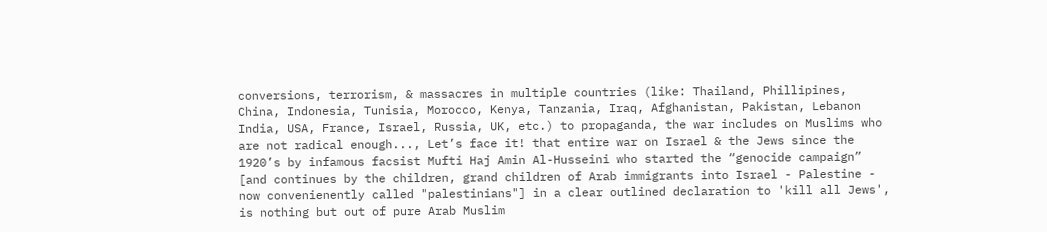conversions, terrorism, & massacres in multiple countries (like: Thailand, Phillipines, China, Indonesia, Tunisia, Morocco, Kenya, Tanzania, Iraq, Afghanistan, Pakistan, Lebanon India, USA, France, Israel, Russia, UK, etc.) to propaganda, the war includes on Muslims who are not radical enough..., Let’s face it! that entire war on Israel & the Jews since the 1920’s by infamous facsist Mufti Haj Amin Al-Husseini who started the “genocide campaign” [and continues by the children, grand children of Arab immigrants into Israel - Palestine - now convenienently called "palestinians"] in a clear outlined declaration to 'kill all Jews', is nothing but out of pure Arab Muslim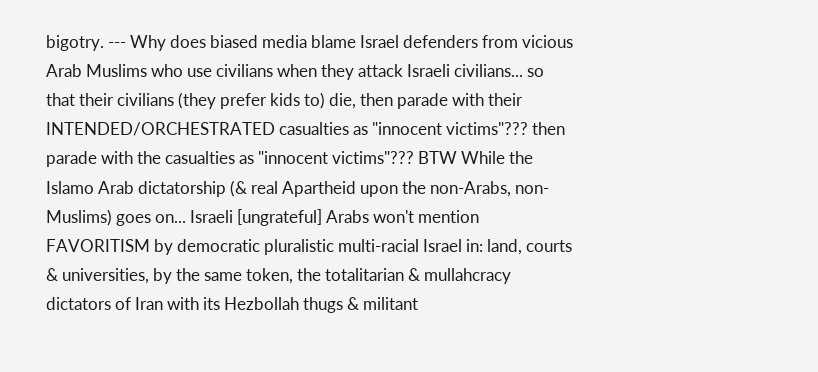bigotry. --- Why does biased media blame Israel defenders from vicious Arab Muslims who use civilians when they attack Israeli civilians... so that their civilians (they prefer kids to) die, then parade with their INTENDED/ORCHESTRATED casualties as "innocent victims"??? then parade with the casualties as "innocent victims"??? BTW While the Islamo Arab dictatorship (& real Apartheid upon the non-Arabs, non-Muslims) goes on... Israeli [ungrateful] Arabs won't mention FAVORITISM by democratic pluralistic multi-racial Israel in: land, courts & universities, by the same token, the totalitarian & mullahcracy dictators of Iran with its Hezbollah thugs & militant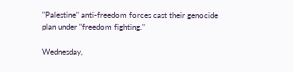"Palestine" anti-freedom forces cast their genocide plan under "freedom fighting."

Wednesday,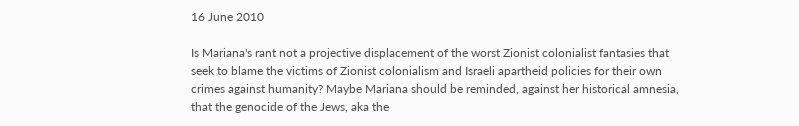16 June 2010

Is Mariana's rant not a projective displacement of the worst Zionist colonialist fantasies that seek to blame the victims of Zionist colonialism and Israeli apartheid policies for their own crimes against humanity? Maybe Mariana should be reminded, against her historical amnesia, that the genocide of the Jews, aka the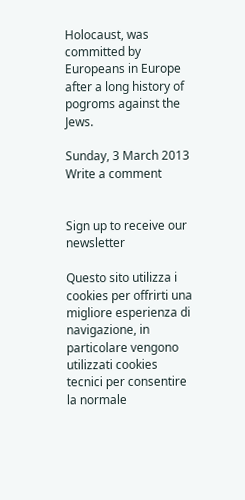Holocaust, was committed by Europeans in Europe after a long history of pogroms against the Jews.

Sunday, 3 March 2013
Write a comment


Sign up to receive our newsletter

Questo sito utilizza i cookies per offrirti una migliore esperienza di navigazione, in particolare vengono utilizzati cookies tecnici per consentire la normale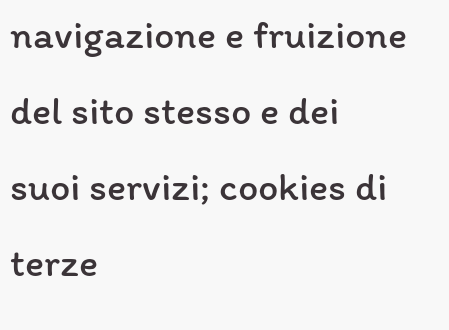navigazione e fruizione del sito stesso e dei suoi servizi; cookies di terze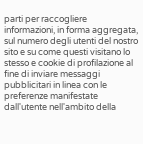parti per raccogliere informazioni, in forma aggregata, sul numero degli utenti del nostro sito e su come questi visitano lo stesso e cookie di profilazione al fine di inviare messaggi pubblicitari in linea con le preferenze manifestate dall'utente nell'ambito della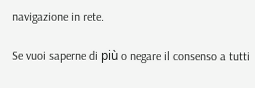navigazione in rete.

Se vuoi saperne di più o negare il consenso a tutti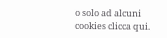o solo ad alcuni cookies clicca qui.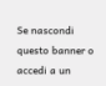Se nascondi questo banner o accedi a un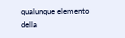qualunque elemento della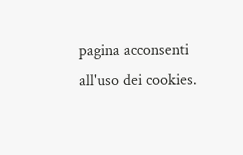pagina acconsenti all'uso dei cookies.